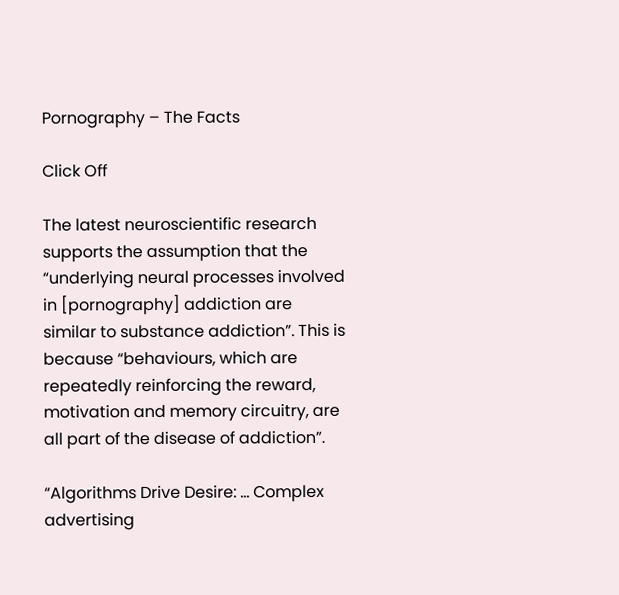Pornography – The Facts

Click Off

The latest neuroscientific research supports the assumption that the “underlying neural processes involved in [pornography] addiction are similar to substance addiction”. This is because “behaviours, which are repeatedly reinforcing the reward, motivation and memory circuitry, are all part of the disease of addiction”.

“Algorithms Drive Desire: … Complex advertising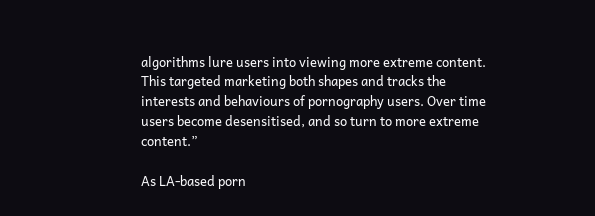algorithms lure users into viewing more extreme content. This targeted marketing both shapes and tracks the interests and behaviours of pornography users. Over time users become desensitised, and so turn to more extreme content.”

As LA-based porn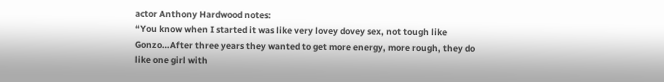actor Anthony Hardwood notes:
“You know when I started it was like very lovey dovey sex, not tough like Gonzo…After three years they wanted to get more energy, more rough, they do like one girl with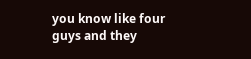you know like four guys and they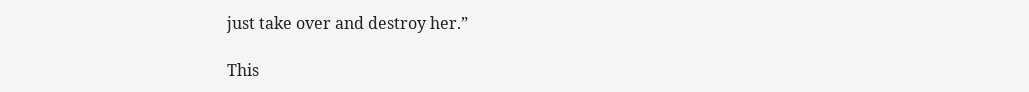just take over and destroy her.”

This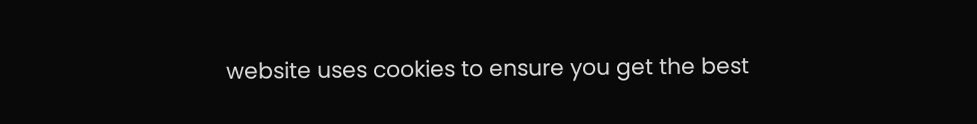website uses cookies to ensure you get the best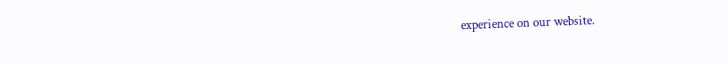experience on our website.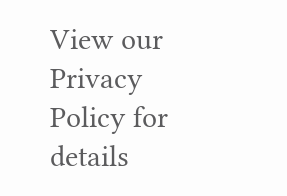View our Privacy Policy for details